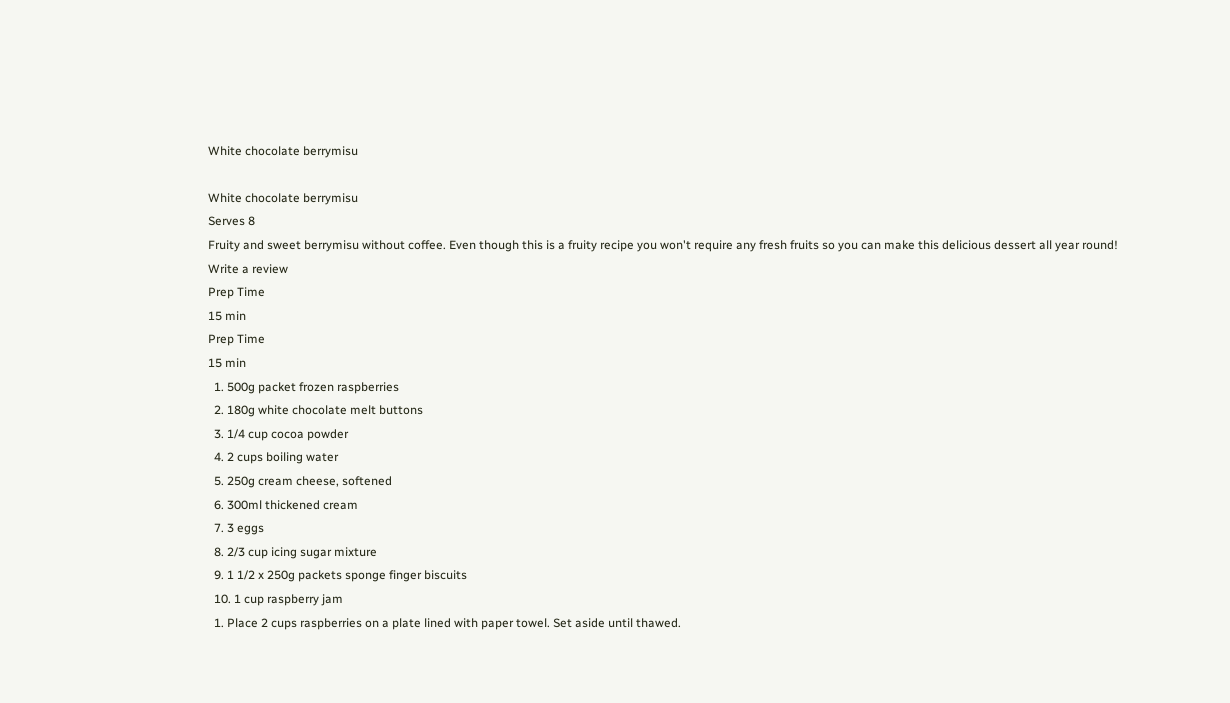White chocolate berrymisu

White chocolate berrymisu
Serves 8
Fruity and sweet berrymisu without coffee. Even though this is a fruity recipe you won't require any fresh fruits so you can make this delicious dessert all year round!
Write a review
Prep Time
15 min
Prep Time
15 min
  1. 500g packet frozen raspberries
  2. 180g white chocolate melt buttons
  3. 1/4 cup cocoa powder
  4. 2 cups boiling water
  5. 250g cream cheese, softened
  6. 300ml thickened cream
  7. 3 eggs
  8. 2/3 cup icing sugar mixture
  9. 1 1/2 x 250g packets sponge finger biscuits
  10. 1 cup raspberry jam
  1. Place 2 cups raspberries on a plate lined with paper towel. Set aside until thawed.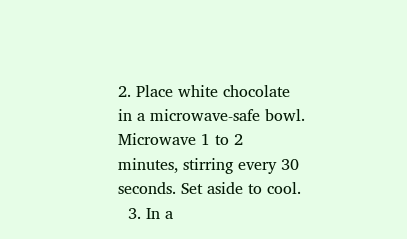2. Place white chocolate in a microwave-safe bowl. Microwave 1 to 2 minutes, stirring every 30 seconds. Set aside to cool.
  3. In a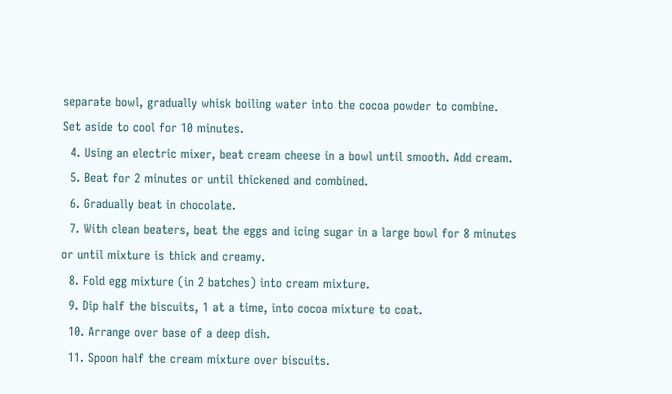separate bowl, gradually whisk boiling water into the cocoa powder to combine. Set aside to cool for 10 minutes.
  4. Using an electric mixer, beat cream cheese in a bowl until smooth. Add cream.
  5. Beat for 2 minutes or until thickened and combined.
  6. Gradually beat in chocolate.
  7. With clean beaters, beat the eggs and icing sugar in a large bowl for 8 minutes or until mixture is thick and creamy.
  8. Fold egg mixture (in 2 batches) into cream mixture.
  9. Dip half the biscuits, 1 at a time, into cocoa mixture to coat.
  10. Arrange over base of a deep dish.
  11. Spoon half the cream mixture over biscuits.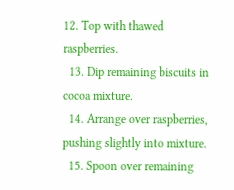12. Top with thawed raspberries.
  13. Dip remaining biscuits in cocoa mixture.
  14. Arrange over raspberries, pushing slightly into mixture.
  15. Spoon over remaining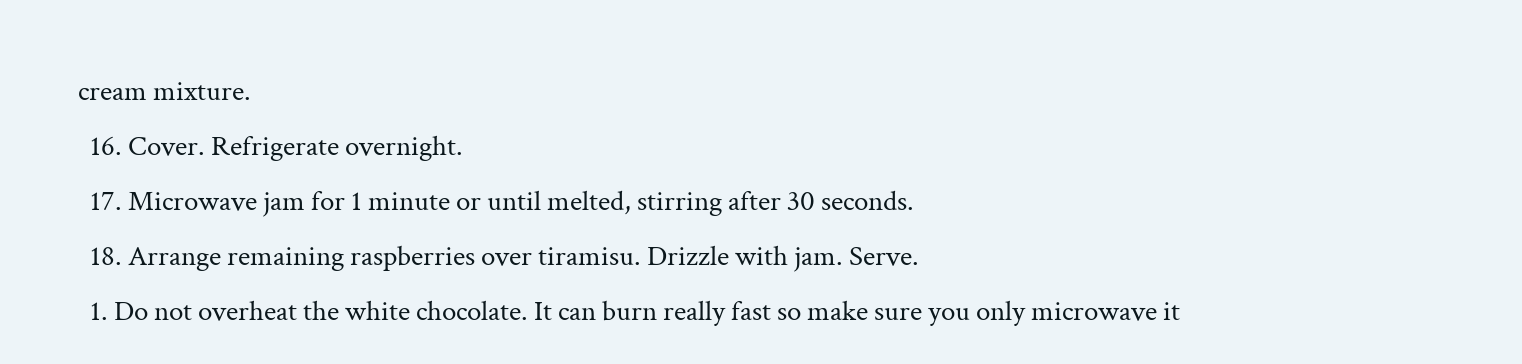cream mixture.
  16. Cover. Refrigerate overnight.
  17. Microwave jam for 1 minute or until melted, stirring after 30 seconds.
  18. Arrange remaining raspberries over tiramisu. Drizzle with jam. Serve.
  1. Do not overheat the white chocolate. It can burn really fast so make sure you only microwave it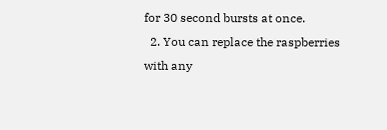for 30 second bursts at once.
  2. You can replace the raspberries with any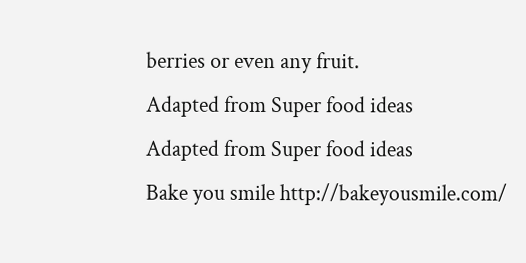berries or even any fruit.
Adapted from Super food ideas
Adapted from Super food ideas
Bake you smile http://bakeyousmile.com/